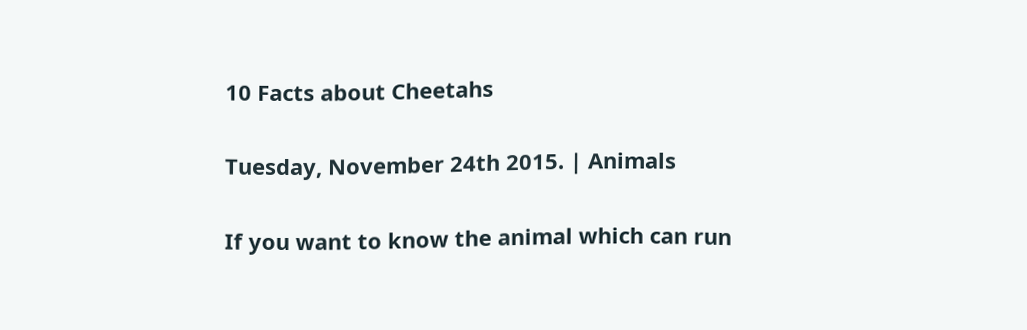10 Facts about Cheetahs

Tuesday, November 24th 2015. | Animals

If you want to know the animal which can run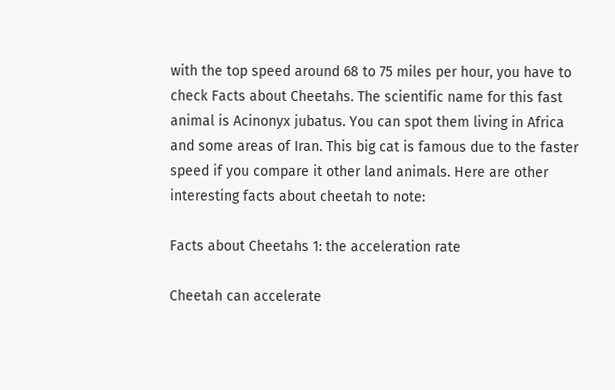with the top speed around 68 to 75 miles per hour, you have to check Facts about Cheetahs. The scientific name for this fast animal is Acinonyx jubatus. You can spot them living in Africa and some areas of Iran. This big cat is famous due to the faster speed if you compare it other land animals. Here are other interesting facts about cheetah to note:

Facts about Cheetahs 1: the acceleration rate

Cheetah can accelerate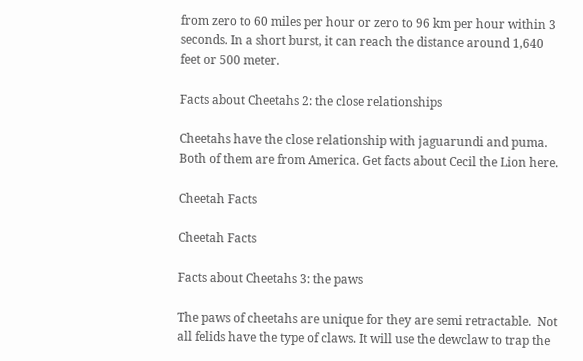from zero to 60 miles per hour or zero to 96 km per hour within 3 seconds. In a short burst, it can reach the distance around 1,640 feet or 500 meter.

Facts about Cheetahs 2: the close relationships

Cheetahs have the close relationship with jaguarundi and puma. Both of them are from America. Get facts about Cecil the Lion here.

Cheetah Facts

Cheetah Facts

Facts about Cheetahs 3: the paws

The paws of cheetahs are unique for they are semi retractable.  Not all felids have the type of claws. It will use the dewclaw to trap the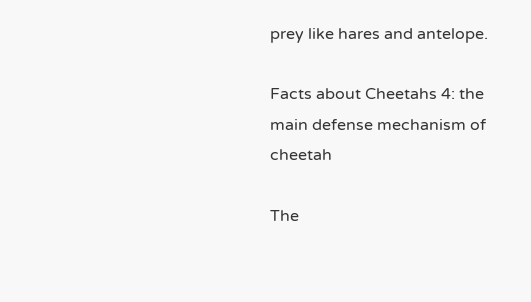prey like hares and antelope.

Facts about Cheetahs 4: the main defense mechanism of cheetah

The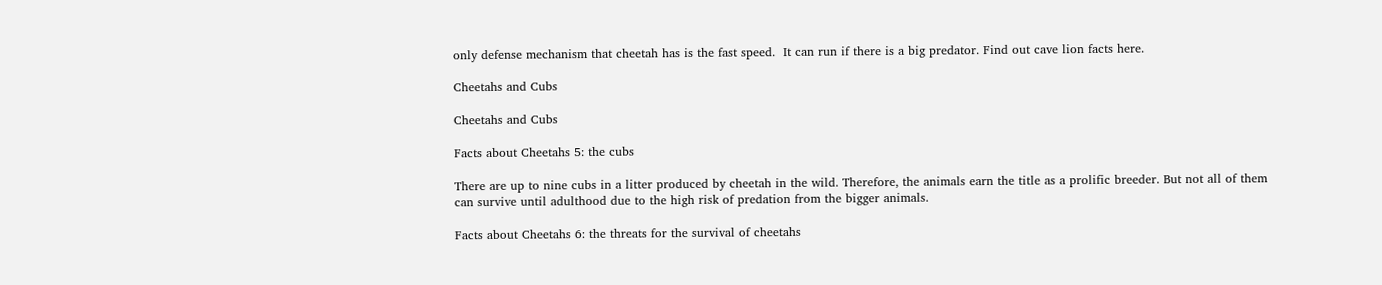only defense mechanism that cheetah has is the fast speed.  It can run if there is a big predator. Find out cave lion facts here.

Cheetahs and Cubs

Cheetahs and Cubs

Facts about Cheetahs 5: the cubs

There are up to nine cubs in a litter produced by cheetah in the wild. Therefore, the animals earn the title as a prolific breeder. But not all of them can survive until adulthood due to the high risk of predation from the bigger animals.

Facts about Cheetahs 6: the threats for the survival of cheetahs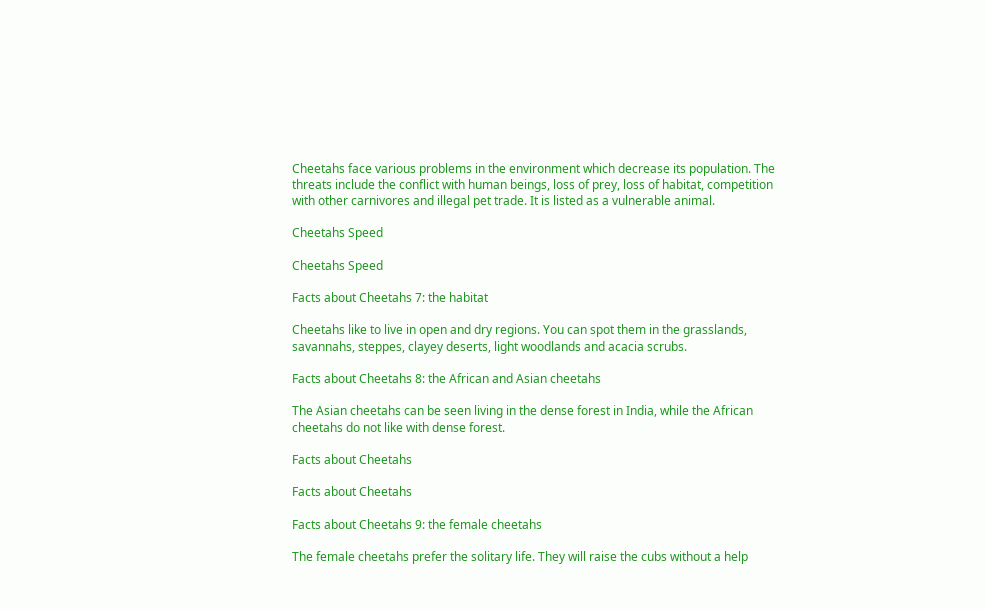Cheetahs face various problems in the environment which decrease its population. The threats include the conflict with human beings, loss of prey, loss of habitat, competition with other carnivores and illegal pet trade. It is listed as a vulnerable animal.

Cheetahs Speed

Cheetahs Speed

Facts about Cheetahs 7: the habitat

Cheetahs like to live in open and dry regions. You can spot them in the grasslands, savannahs, steppes, clayey deserts, light woodlands and acacia scrubs.

Facts about Cheetahs 8: the African and Asian cheetahs

The Asian cheetahs can be seen living in the dense forest in India, while the African cheetahs do not like with dense forest.

Facts about Cheetahs

Facts about Cheetahs

Facts about Cheetahs 9: the female cheetahs

The female cheetahs prefer the solitary life. They will raise the cubs without a help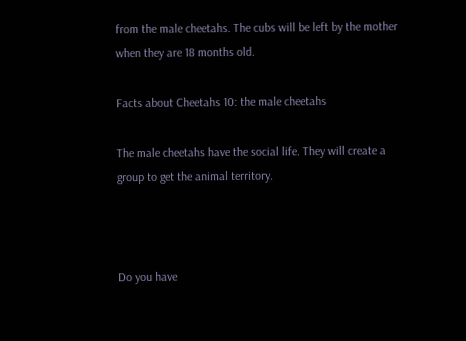from the male cheetahs. The cubs will be left by the mother when they are 18 months old.

Facts about Cheetahs 10: the male cheetahs

The male cheetahs have the social life. They will create a group to get the animal territory.



Do you have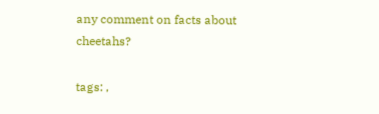any comment on facts about cheetahs?

tags: ,